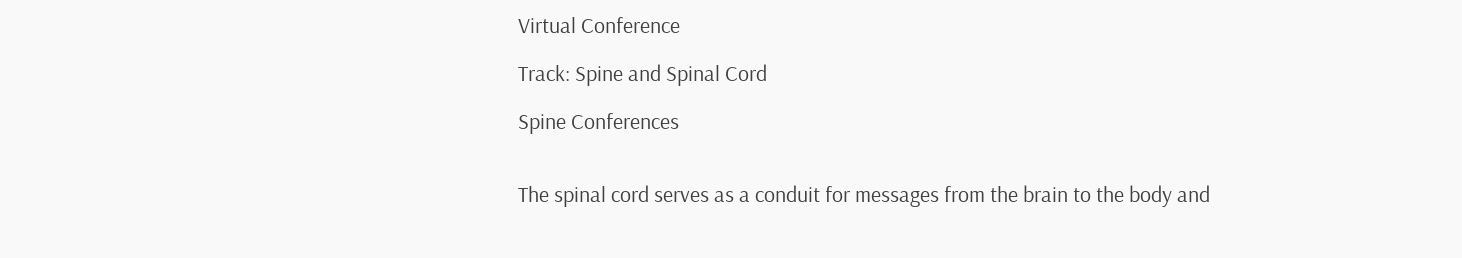Virtual Conference

Track: Spine and Spinal Cord

Spine Conferences


The spinal cord serves as a conduit for messages from the brain to the body and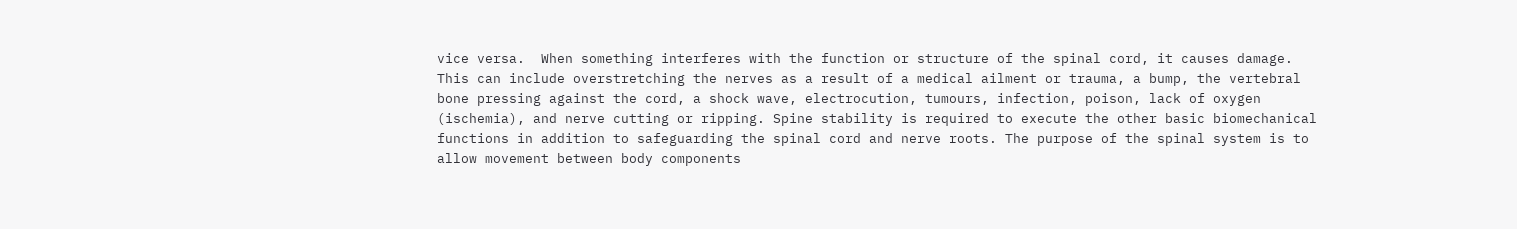vice versa.  When something interferes with the function or structure of the spinal cord, it causes damage.  This can include overstretching the nerves as a result of a medical ailment or trauma, a bump, the vertebral bone pressing against the cord, a shock wave, electrocution, tumours, infection, poison, lack of oxygen (ischemia), and nerve cutting or ripping. Spine stability is required to execute the other basic biomechanical functions in addition to safeguarding the spinal cord and nerve roots. The purpose of the spinal system is to allow movement between body components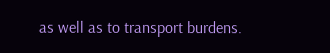as well as to transport burdens.